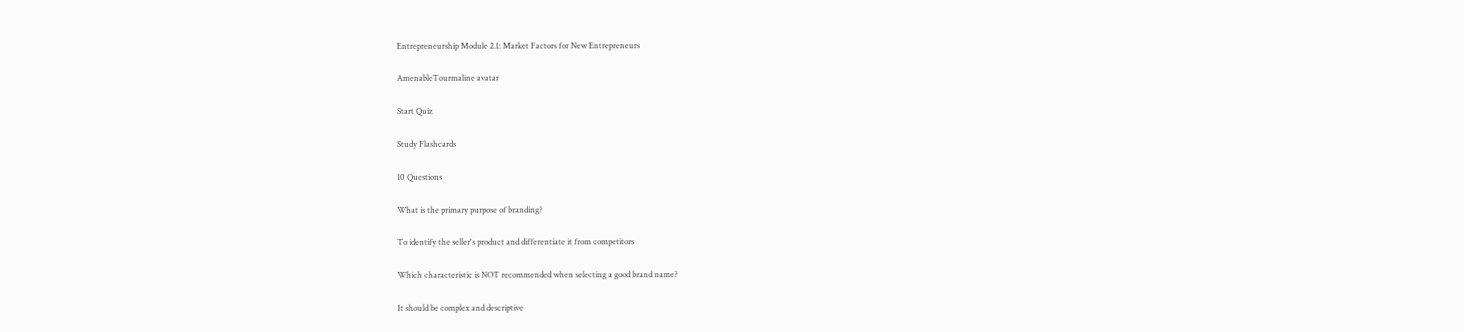Entrepreneurship Module 2.1: Market Factors for New Entrepreneurs

AmenableTourmaline avatar

Start Quiz

Study Flashcards

10 Questions

What is the primary purpose of branding?

To identify the seller's product and differentiate it from competitors

Which characteristic is NOT recommended when selecting a good brand name?

It should be complex and descriptive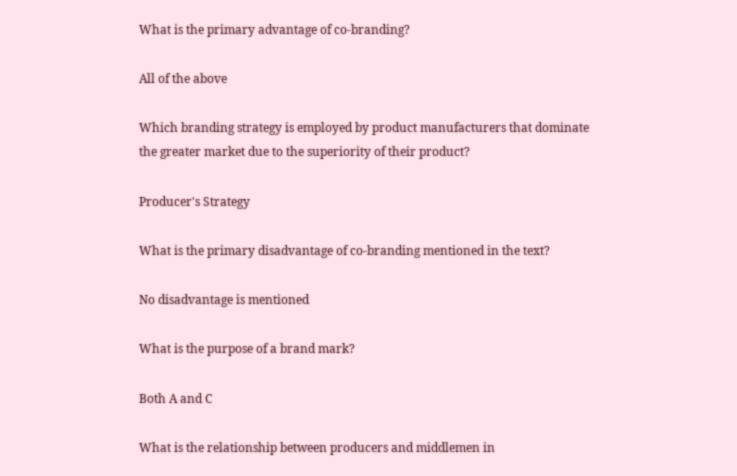What is the primary advantage of co-branding?

All of the above

Which branding strategy is employed by product manufacturers that dominate the greater market due to the superiority of their product?

Producer's Strategy

What is the primary disadvantage of co-branding mentioned in the text?

No disadvantage is mentioned

What is the purpose of a brand mark?

Both A and C

What is the relationship between producers and middlemen in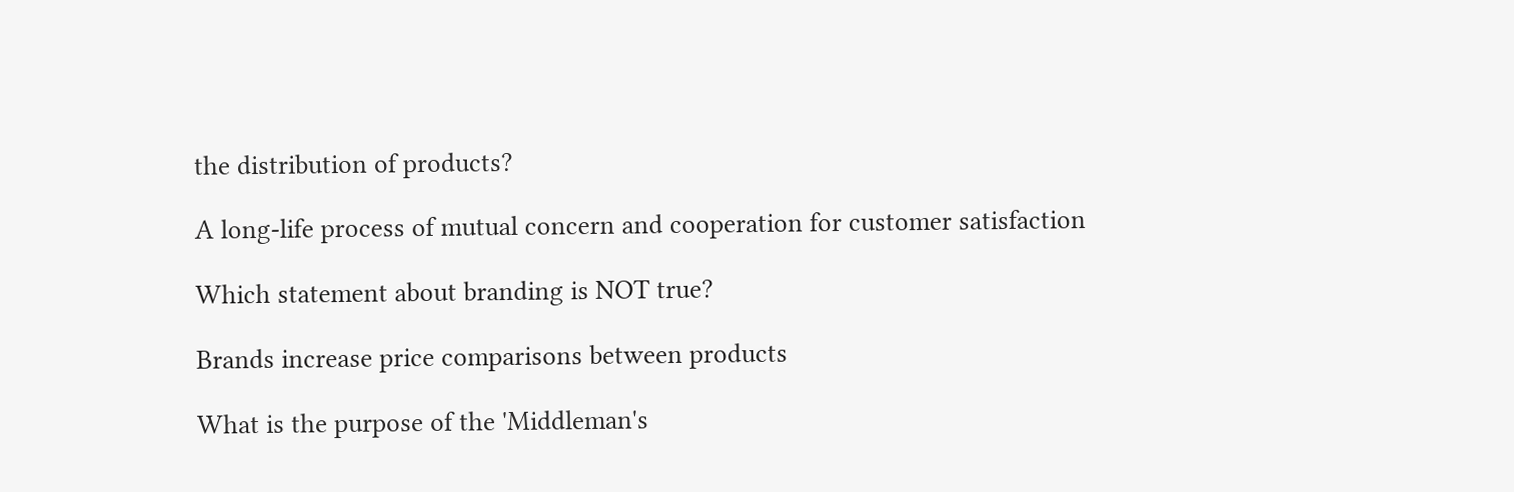the distribution of products?

A long-life process of mutual concern and cooperation for customer satisfaction

Which statement about branding is NOT true?

Brands increase price comparisons between products

What is the purpose of the 'Middleman's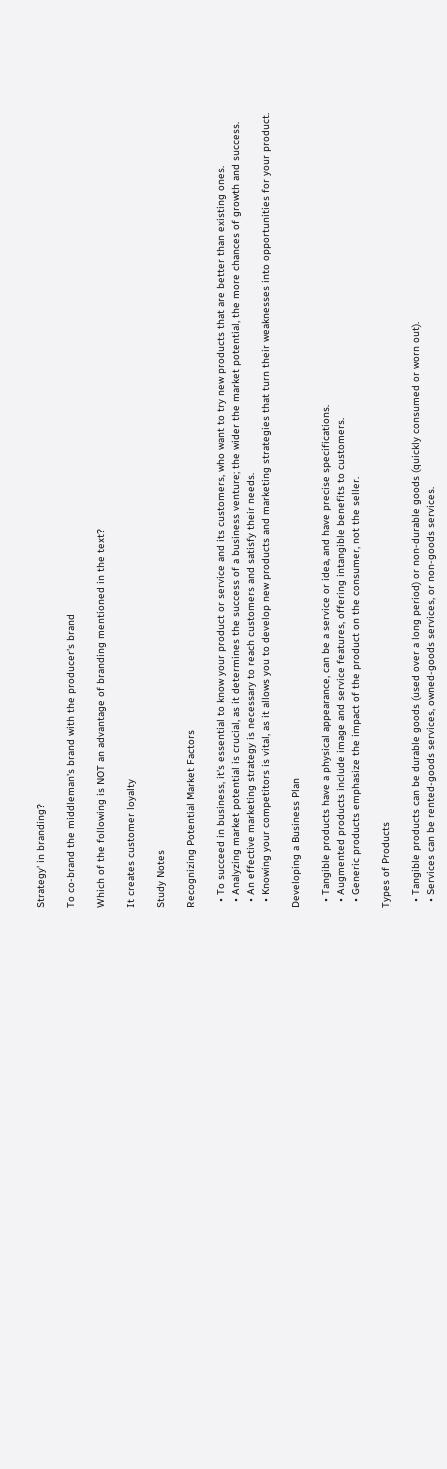Strategy' in branding?

To co-brand the middleman's brand with the producer's brand

Which of the following is NOT an advantage of branding mentioned in the text?

It creates customer loyalty

Study Notes

Recognizing Potential Market Factors

  • To succeed in business, it's essential to know your product or service and its customers, who want to try new products that are better than existing ones.
  • Analyzing market potential is crucial, as it determines the success of a business venture; the wider the market potential, the more chances of growth and success.
  • An effective marketing strategy is necessary to reach customers and satisfy their needs.
  • Knowing your competitors is vital, as it allows you to develop new products and marketing strategies that turn their weaknesses into opportunities for your product.

Developing a Business Plan

  • Tangible products have a physical appearance, can be a service or idea, and have precise specifications.
  • Augmented products include image and service features, offering intangible benefits to customers.
  • Generic products emphasize the impact of the product on the consumer, not the seller.

Types of Products

  • Tangible products can be durable goods (used over a long period) or non-durable goods (quickly consumed or worn out).
  • Services can be rented-goods services, owned-goods services, or non-goods services.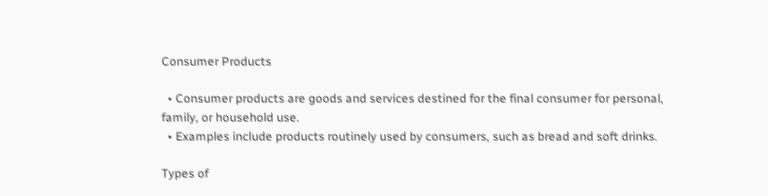Consumer Products

  • Consumer products are goods and services destined for the final consumer for personal, family, or household use.
  • Examples include products routinely used by consumers, such as bread and soft drinks.

Types of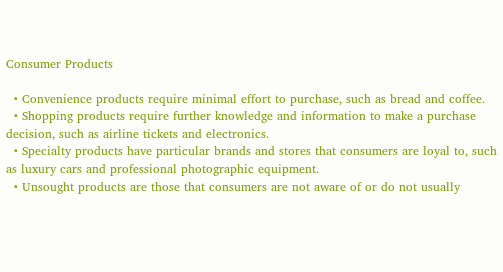Consumer Products

  • Convenience products require minimal effort to purchase, such as bread and coffee.
  • Shopping products require further knowledge and information to make a purchase decision, such as airline tickets and electronics.
  • Specialty products have particular brands and stores that consumers are loyal to, such as luxury cars and professional photographic equipment.
  • Unsought products are those that consumers are not aware of or do not usually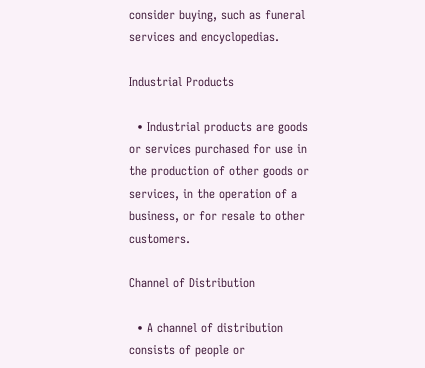consider buying, such as funeral services and encyclopedias.

Industrial Products

  • Industrial products are goods or services purchased for use in the production of other goods or services, in the operation of a business, or for resale to other customers.

Channel of Distribution

  • A channel of distribution consists of people or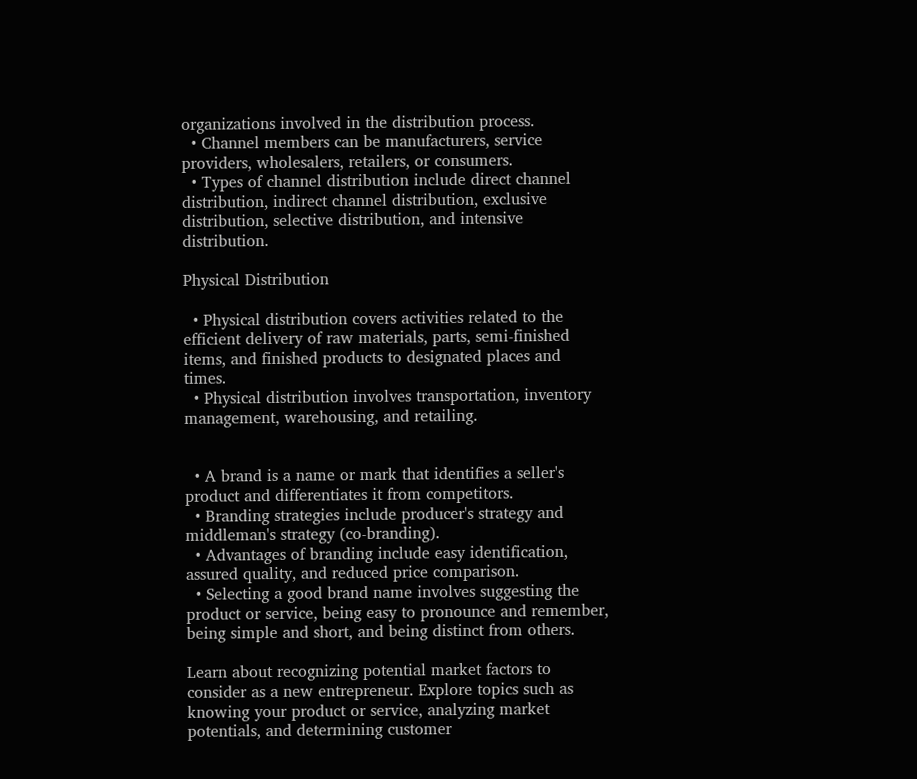organizations involved in the distribution process.
  • Channel members can be manufacturers, service providers, wholesalers, retailers, or consumers.
  • Types of channel distribution include direct channel distribution, indirect channel distribution, exclusive distribution, selective distribution, and intensive distribution.

Physical Distribution

  • Physical distribution covers activities related to the efficient delivery of raw materials, parts, semi-finished items, and finished products to designated places and times.
  • Physical distribution involves transportation, inventory management, warehousing, and retailing.


  • A brand is a name or mark that identifies a seller's product and differentiates it from competitors.
  • Branding strategies include producer's strategy and middleman's strategy (co-branding).
  • Advantages of branding include easy identification, assured quality, and reduced price comparison.
  • Selecting a good brand name involves suggesting the product or service, being easy to pronounce and remember, being simple and short, and being distinct from others.

Learn about recognizing potential market factors to consider as a new entrepreneur. Explore topics such as knowing your product or service, analyzing market potentials, and determining customer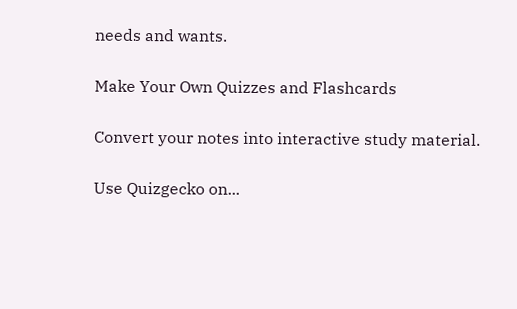needs and wants.

Make Your Own Quizzes and Flashcards

Convert your notes into interactive study material.

Use Quizgecko on...